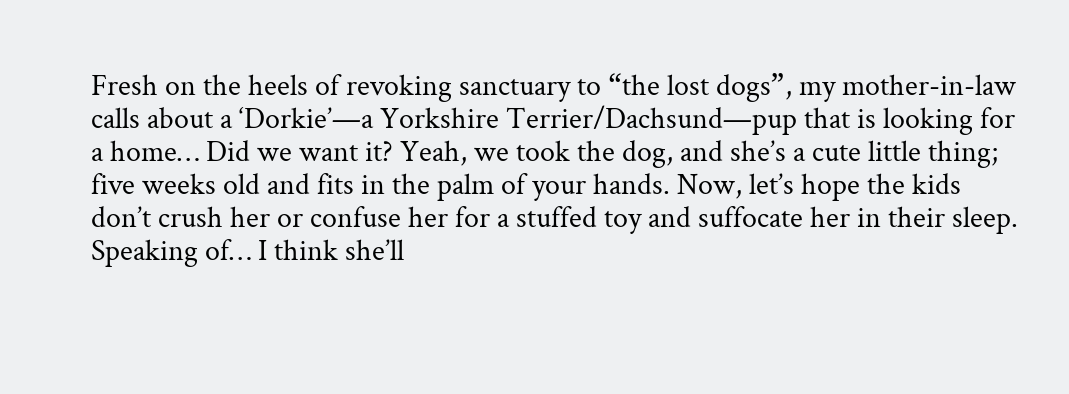Fresh on the heels of revoking sanctuary to “the lost dogs”, my mother-in-law calls about a ‘Dorkie’—a Yorkshire Terrier/Dachsund—pup that is looking for a home… Did we want it? Yeah, we took the dog, and she’s a cute little thing; five weeks old and fits in the palm of your hands. Now, let’s hope the kids don’t crush her or confuse her for a stuffed toy and suffocate her in their sleep. Speaking of… I think she’ll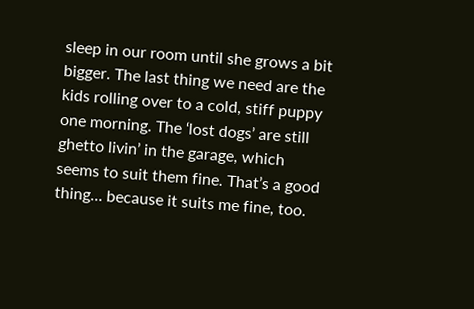sleep in our room until she grows a bit bigger. The last thing we need are the kids rolling over to a cold, stiff puppy one morning. The ‘lost dogs’ are still ghetto livin’ in the garage, which seems to suit them fine. That’s a good thing… because it suits me fine, too.